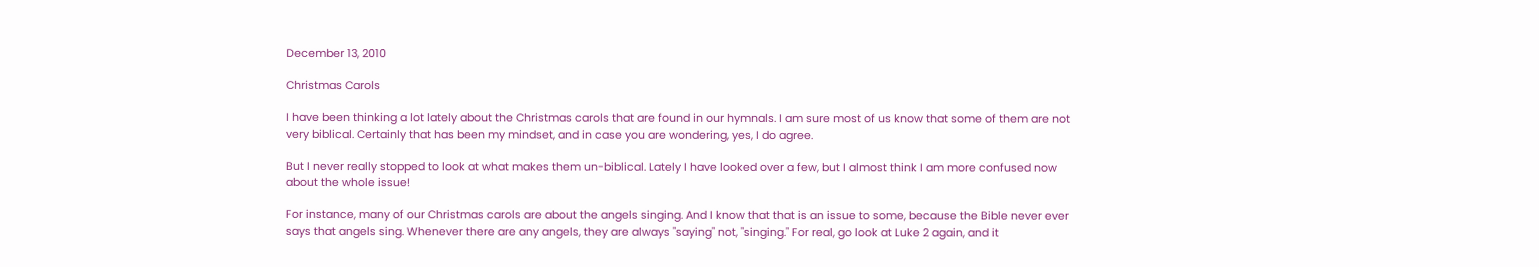December 13, 2010

Christmas Carols

I have been thinking a lot lately about the Christmas carols that are found in our hymnals. I am sure most of us know that some of them are not very biblical. Certainly that has been my mindset, and in case you are wondering, yes, I do agree.

But I never really stopped to look at what makes them un-biblical. Lately I have looked over a few, but I almost think I am more confused now about the whole issue!

For instance, many of our Christmas carols are about the angels singing. And I know that that is an issue to some, because the Bible never ever says that angels sing. Whenever there are any angels, they are always "saying" not, "singing." For real, go look at Luke 2 again, and it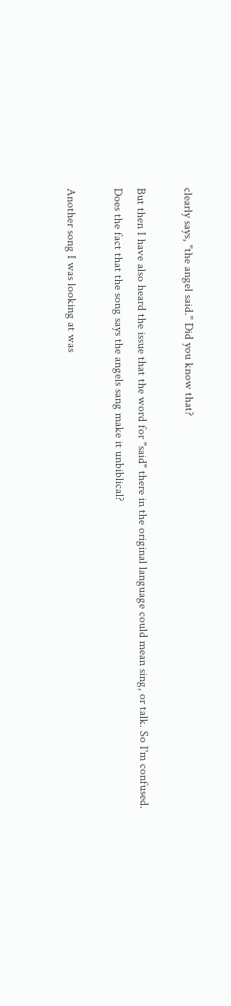clearly says, "the angel said." Did you know that?

But then I have also heard the issue that the word for "said" there in the original language could mean sing, or talk. So I'm confused. Does the fact that the song says the angels sang make it unbiblical?

Another song I was looking at was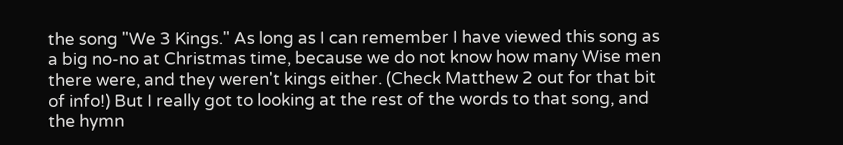the song "We 3 Kings." As long as I can remember I have viewed this song as a big no-no at Christmas time, because we do not know how many Wise men there were, and they weren't kings either. (Check Matthew 2 out for that bit of info!) But I really got to looking at the rest of the words to that song, and the hymn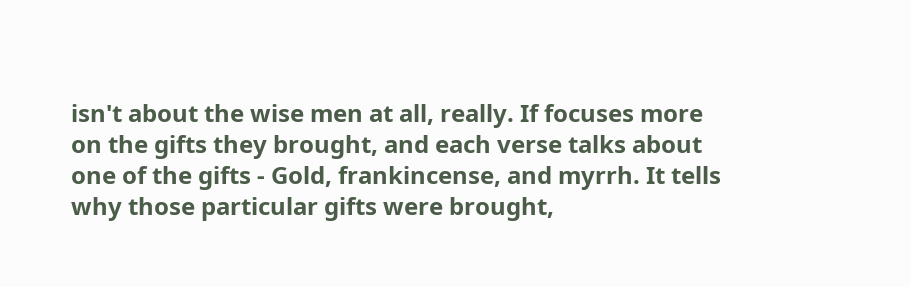isn't about the wise men at all, really. If focuses more on the gifts they brought, and each verse talks about one of the gifts - Gold, frankincense, and myrrh. It tells why those particular gifts were brought,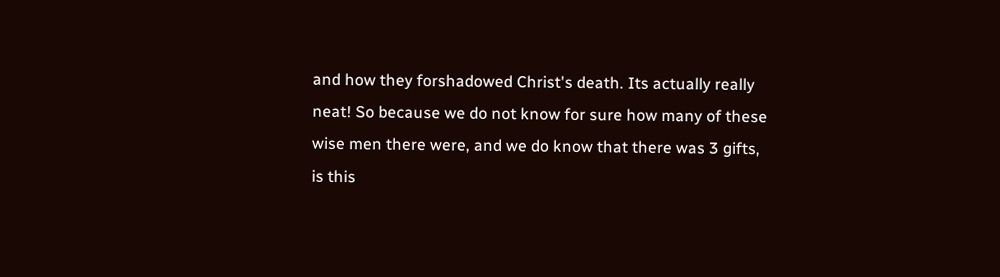and how they forshadowed Christ's death. Its actually really neat! So because we do not know for sure how many of these wise men there were, and we do know that there was 3 gifts, is this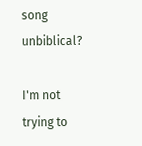song unbiblical?

I'm not trying to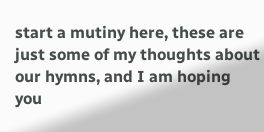start a mutiny here, these are just some of my thoughts about our hymns, and I am hoping you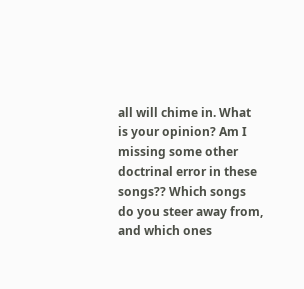all will chime in. What is your opinion? Am I missing some other doctrinal error in these songs?? Which songs do you steer away from, and which ones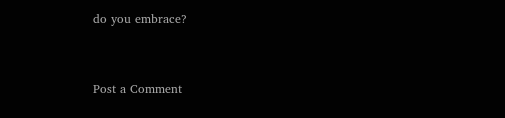do you embrace?


Post a Comment